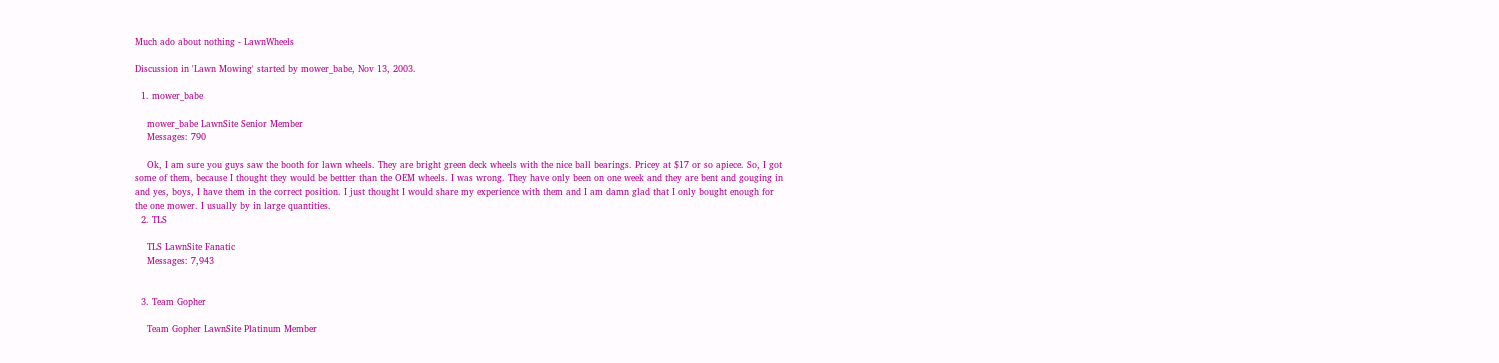Much ado about nothing - LawnWheels

Discussion in 'Lawn Mowing' started by mower_babe, Nov 13, 2003.

  1. mower_babe

    mower_babe LawnSite Senior Member
    Messages: 790

    Ok, I am sure you guys saw the booth for lawn wheels. They are bright green deck wheels with the nice ball bearings. Pricey at $17 or so apiece. So, I got some of them, because I thought they would be bettter than the OEM wheels. I was wrong. They have only been on one week and they are bent and gouging in and yes, boys, I have them in the correct position. I just thought I would share my experience with them and I am damn glad that I only bought enough for the one mower. I usually by in large quantities.
  2. TLS

    TLS LawnSite Fanatic
    Messages: 7,943


  3. Team Gopher

    Team Gopher LawnSite Platinum Member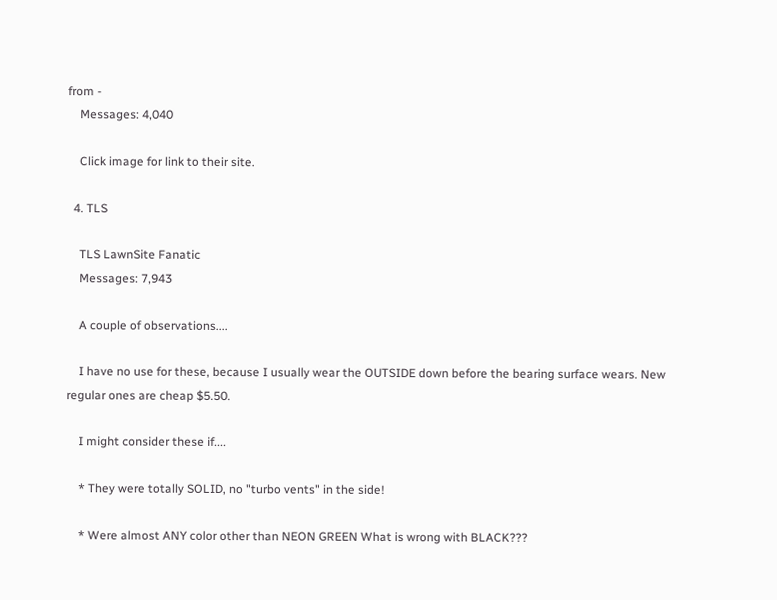from -
    Messages: 4,040

    Click image for link to their site.

  4. TLS

    TLS LawnSite Fanatic
    Messages: 7,943

    A couple of observations....

    I have no use for these, because I usually wear the OUTSIDE down before the bearing surface wears. New regular ones are cheap $5.50.

    I might consider these if....

    * They were totally SOLID, no "turbo vents" in the side!

    * Were almost ANY color other than NEON GREEN What is wrong with BLACK???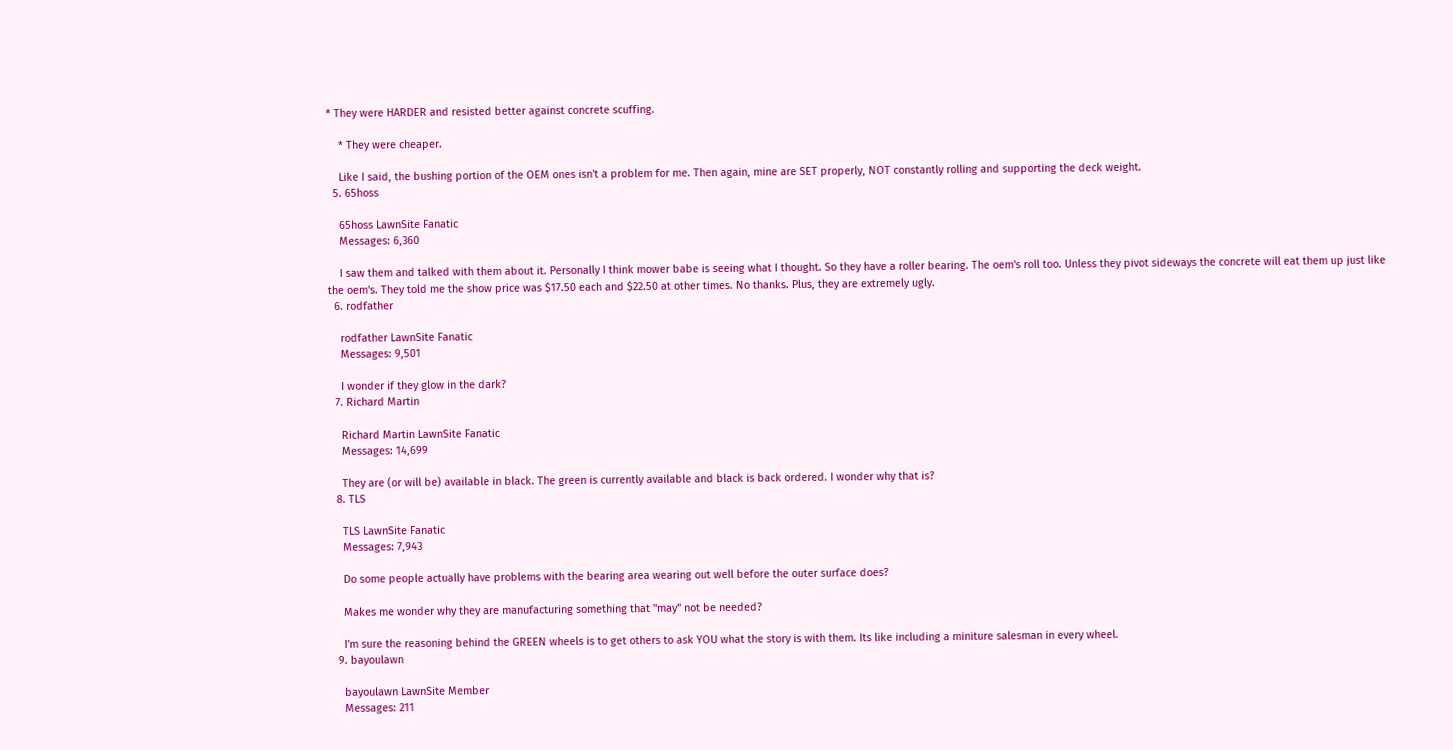* They were HARDER and resisted better against concrete scuffing.

    * They were cheaper.

    Like I said, the bushing portion of the OEM ones isn't a problem for me. Then again, mine are SET properly, NOT constantly rolling and supporting the deck weight.
  5. 65hoss

    65hoss LawnSite Fanatic
    Messages: 6,360

    I saw them and talked with them about it. Personally I think mower babe is seeing what I thought. So they have a roller bearing. The oem's roll too. Unless they pivot sideways the concrete will eat them up just like the oem's. They told me the show price was $17.50 each and $22.50 at other times. No thanks. Plus, they are extremely ugly.
  6. rodfather

    rodfather LawnSite Fanatic
    Messages: 9,501

    I wonder if they glow in the dark?
  7. Richard Martin

    Richard Martin LawnSite Fanatic
    Messages: 14,699

    They are (or will be) available in black. The green is currently available and black is back ordered. I wonder why that is?
  8. TLS

    TLS LawnSite Fanatic
    Messages: 7,943

    Do some people actually have problems with the bearing area wearing out well before the outer surface does?

    Makes me wonder why they are manufacturing something that "may" not be needed?

    I'm sure the reasoning behind the GREEN wheels is to get others to ask YOU what the story is with them. Its like including a miniture salesman in every wheel.
  9. bayoulawn

    bayoulawn LawnSite Member
    Messages: 211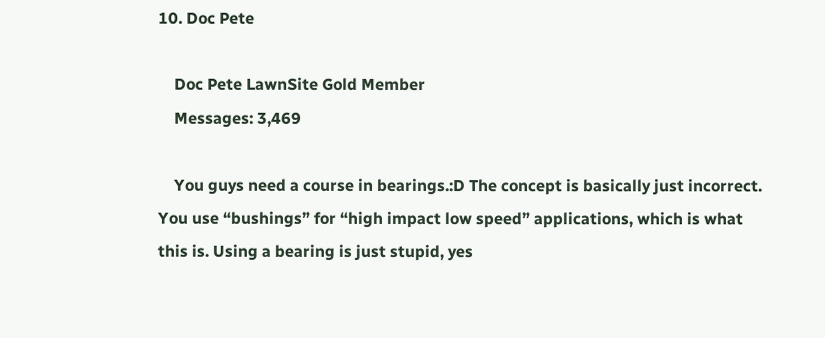10. Doc Pete

    Doc Pete LawnSite Gold Member
    Messages: 3,469

    You guys need a course in bearings.:D The concept is basically just incorrect. You use “bushings” for “high impact low speed” applications, which is what this is. Using a bearing is just stupid, yes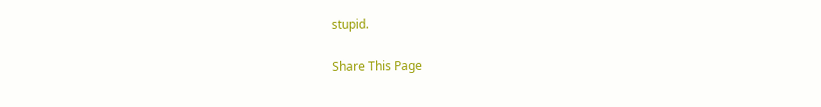stupid.

Share This Page